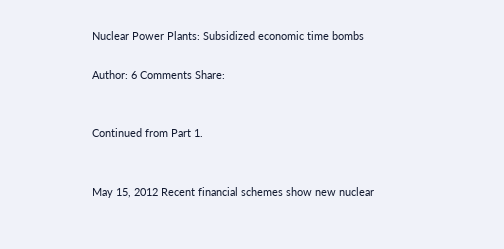Nuclear Power Plants: Subsidized economic time bombs

Author: 6 Comments Share:


Continued from Part 1.


May 15, 2012 Recent financial schemes show new nuclear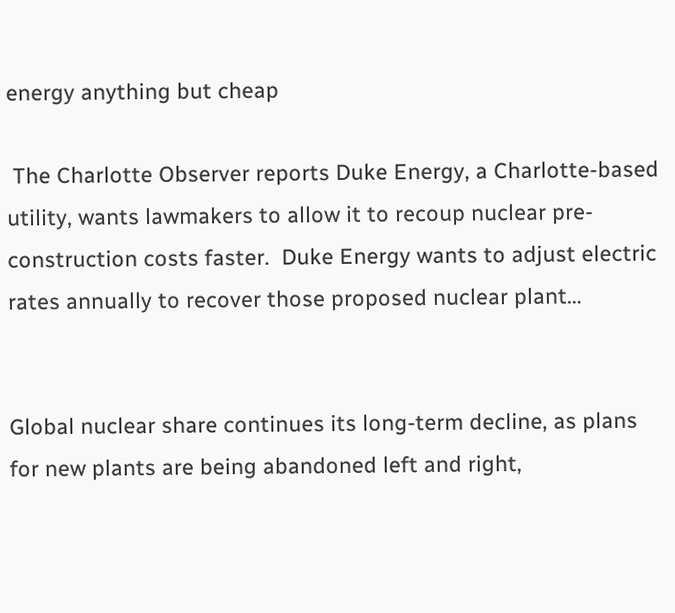energy anything but cheap

 The Charlotte Observer reports Duke Energy, a Charlotte-based utility, wants lawmakers to allow it to recoup nuclear pre-construction costs faster.  Duke Energy wants to adjust electric rates annually to recover those proposed nuclear plant…


Global nuclear share continues its long-term decline, as plans for new plants are being abandoned left and right,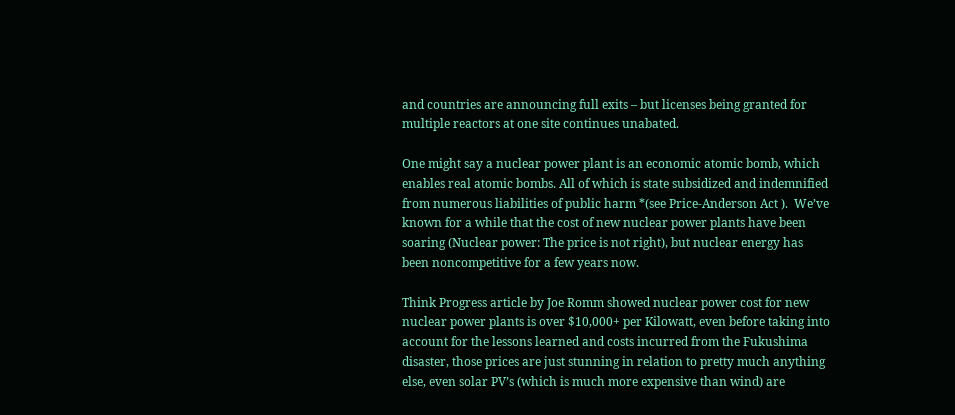and countries are announcing full exits – but licenses being granted for multiple reactors at one site continues unabated.

One might say a nuclear power plant is an economic atomic bomb, which enables real atomic bombs. All of which is state subsidized and indemnified from numerous liabilities of public harm *(see Price-Anderson Act ).  We’ve known for a while that the cost of new nuclear power plants have been soaring (Nuclear power: The price is not right), but nuclear energy has been noncompetitive for a few years now.

Think Progress article by Joe Romm showed nuclear power cost for new nuclear power plants is over $10,000+ per Kilowatt, even before taking into account for the lessons learned and costs incurred from the Fukushima disaster, those prices are just stunning in relation to pretty much anything else, even solar PV’s (which is much more expensive than wind) are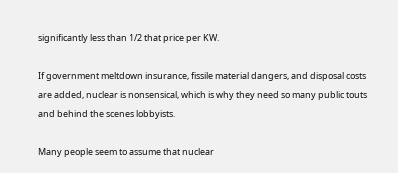significantly less than 1/2 that price per KW.

If government meltdown insurance, fissile material dangers, and disposal costs are added, nuclear is nonsensical, which is why they need so many public touts and behind the scenes lobbyists.

Many people seem to assume that nuclear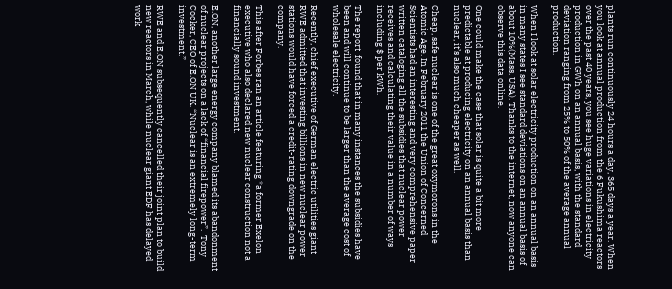plants run continuously 24 hours a day, 365 days a year. When you look at annual production from the 6 Fukushima reactors over the past 40 years, you see huge variations in electricity production in GWh on an annual basis, with the standard deviation ranging from 25% to 50% of the average annual production.

When I look at solar electricity production on an annual basis in many states I see standard deviations on an annual basis of about 10%(Mass. USA). Thanks to the internet, now anyone can observe this data online.

One could make the case that solar is quite a bit more predictable at producing electricity on an annual basis than nuclear, it’s also much cheaper as well.

Cheap, safe nuclear is one of the great oxymorons in the Atomic Age. In February 2011 the Union of Concerned Scientists had an interesting and very comprehensive paper written cataloging all the subsidies that nuclear power receives and calculating their value in a number of ways including $ per kWh.

The report  found that in many instances the subsidies have been and will continue to be larger than the average cost of wholesale electricity.

Recently, chief executive of German electric utilities giant RWE admitted that investing billions in new nuclear power stations would have forced a credit-rating downgrade on the company.

This after Forbes ran an article featuring *a former Exelon executive who also declared new nuclear construction not a financially sound investment.

E.ON, another large energy company blamed its abandonment of nuclear projects on a lack of “financial firepower”.  Tony Cocker, CEO of E.ON UK. “Nuclear is an extremely long-term investment.”

RWE and E.ON subsequently cancelled their joint plan to build new reactors in March, while nuclear giant EDF has delayed work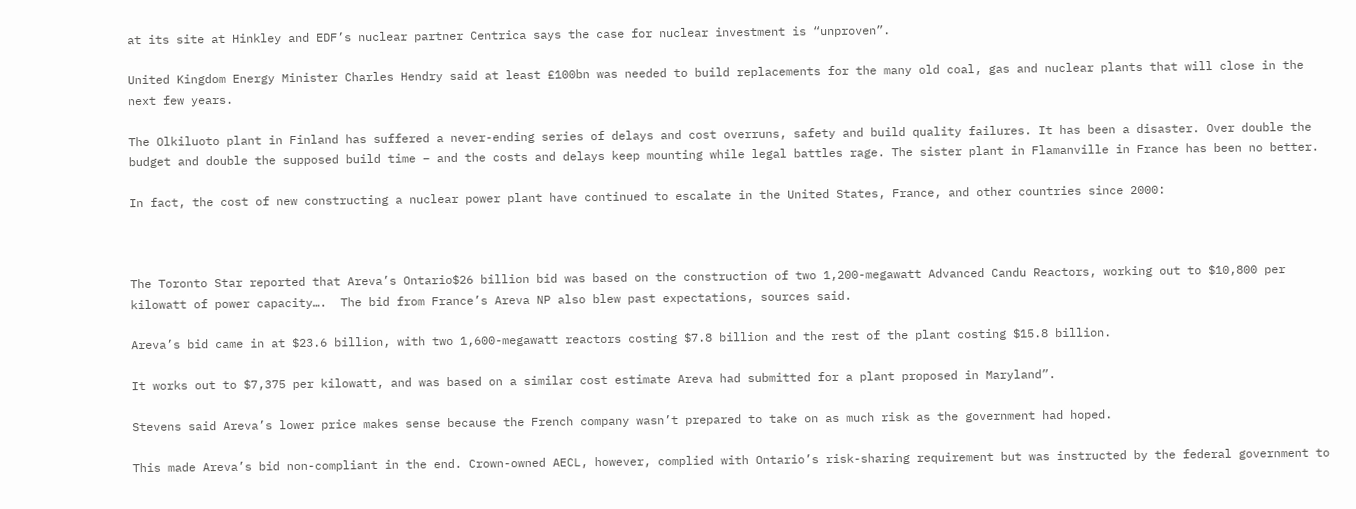at its site at Hinkley and EDF’s nuclear partner Centrica says the case for nuclear investment is “unproven”.

United Kingdom Energy Minister Charles Hendry said at least £100bn was needed to build replacements for the many old coal, gas and nuclear plants that will close in the next few years.

The Olkiluoto plant in Finland has suffered a never-ending series of delays and cost overruns, safety and build quality failures. It has been a disaster. Over double the budget and double the supposed build time – and the costs and delays keep mounting while legal battles rage. The sister plant in Flamanville in France has been no better.

In fact, the cost of new constructing a nuclear power plant have continued to escalate in the United States, France, and other countries since 2000:



The Toronto Star reported that Areva’s Ontario$26 billion bid was based on the construction of two 1,200-megawatt Advanced Candu Reactors, working out to $10,800 per kilowatt of power capacity….  The bid from France’s Areva NP also blew past expectations, sources said.

Areva’s bid came in at $23.6 billion, with two 1,600-megawatt reactors costing $7.8 billion and the rest of the plant costing $15.8 billion.

It works out to $7,375 per kilowatt, and was based on a similar cost estimate Areva had submitted for a plant proposed in Maryland”.

Stevens said Areva’s lower price makes sense because the French company wasn’t prepared to take on as much risk as the government had hoped.

This made Areva’s bid non-compliant in the end. Crown-owned AECL, however, complied with Ontario’s risk-sharing requirement but was instructed by the federal government to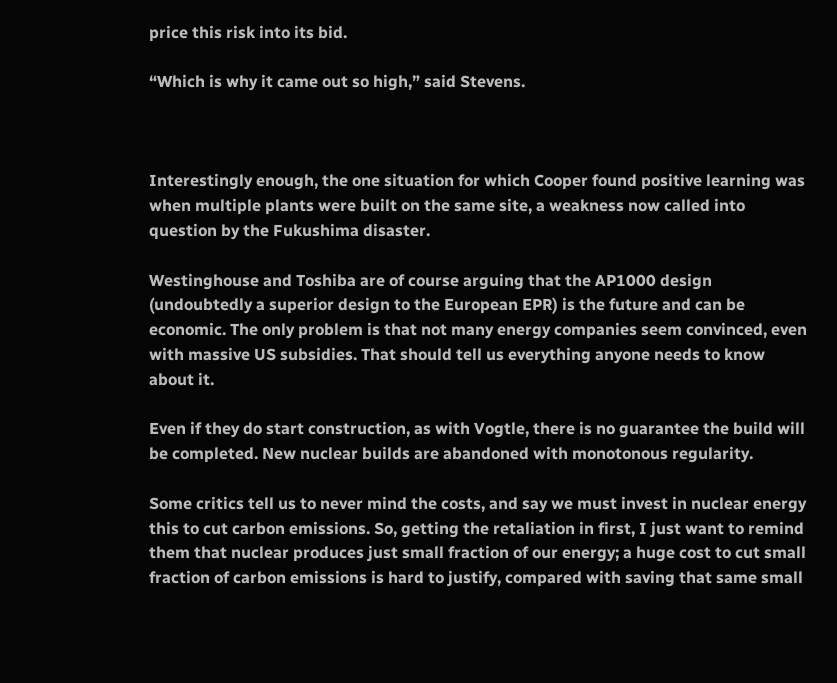price this risk into its bid.

“Which is why it came out so high,” said Stevens.



Interestingly enough, the one situation for which Cooper found positive learning was when multiple plants were built on the same site, a weakness now called into question by the Fukushima disaster.

Westinghouse and Toshiba are of course arguing that the AP1000 design (undoubtedly a superior design to the European EPR) is the future and can be economic. The only problem is that not many energy companies seem convinced, even with massive US subsidies. That should tell us everything anyone needs to know about it.

Even if they do start construction, as with Vogtle, there is no guarantee the build will be completed. New nuclear builds are abandoned with monotonous regularity.

Some critics tell us to never mind the costs, and say we must invest in nuclear energy this to cut carbon emissions. So, getting the retaliation in first, I just want to remind them that nuclear produces just small fraction of our energy; a huge cost to cut small fraction of carbon emissions is hard to justify, compared with saving that same small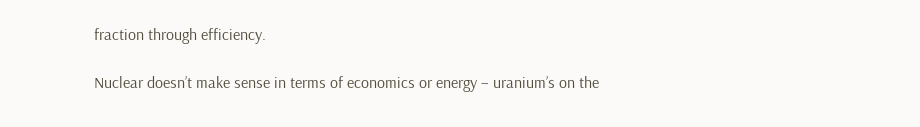fraction through efficiency.

Nuclear doesn’t make sense in terms of economics or energy – uranium’s on the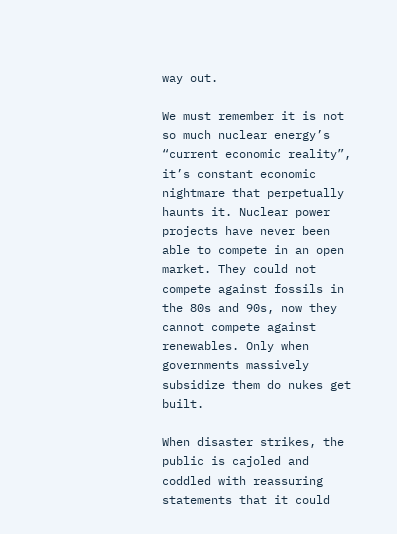way out.

We must remember it is not so much nuclear energy’s “current economic reality”, it’s constant economic nightmare that perpetually haunts it. Nuclear power projects have never been able to compete in an open market. They could not compete against fossils in the 80s and 90s, now they cannot compete against renewables. Only when governments massively subsidize them do nukes get built.

When disaster strikes, the public is cajoled and coddled with reassuring statements that it could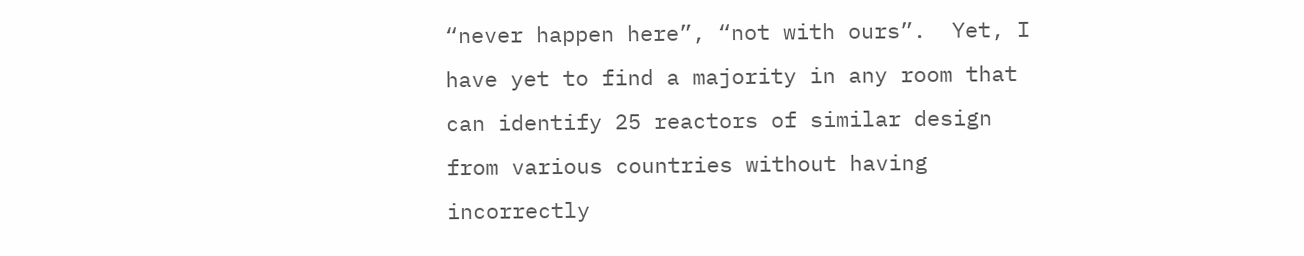“never happen here”, “not with ours”.  Yet, I have yet to find a majority in any room that can identify 25 reactors of similar design from various countries without having incorrectly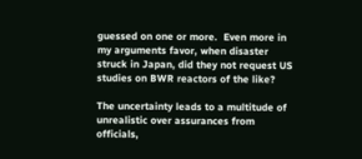guessed on one or more.  Even more in my arguments favor, when disaster struck in Japan, did they not request US studies on BWR reactors of the like?

The uncertainty leads to a multitude of unrealistic over assurances from officials,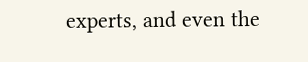experts, and even the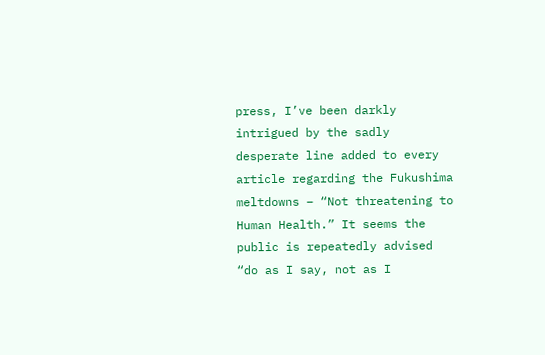press, I’ve been darkly intrigued by the sadly desperate line added to every article regarding the Fukushima meltdowns – “Not threatening to Human Health.” It seems the public is repeatedly advised “do as I say, not as I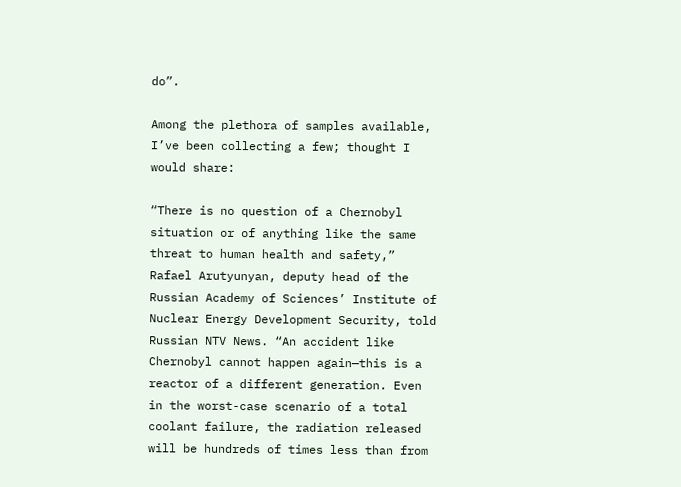do”.

Among the plethora of samples available, I’ve been collecting a few; thought I would share:

“There is no question of a Chernobyl situation or of anything like the same threat to human health and safety,” Rafael Arutyunyan, deputy head of the Russian Academy of Sciences’ Institute of Nuclear Energy Development Security, told Russian NTV News. “An accident like Chernobyl cannot happen again—this is a reactor of a different generation. Even in the worst-case scenario of a total coolant failure, the radiation released will be hundreds of times less than from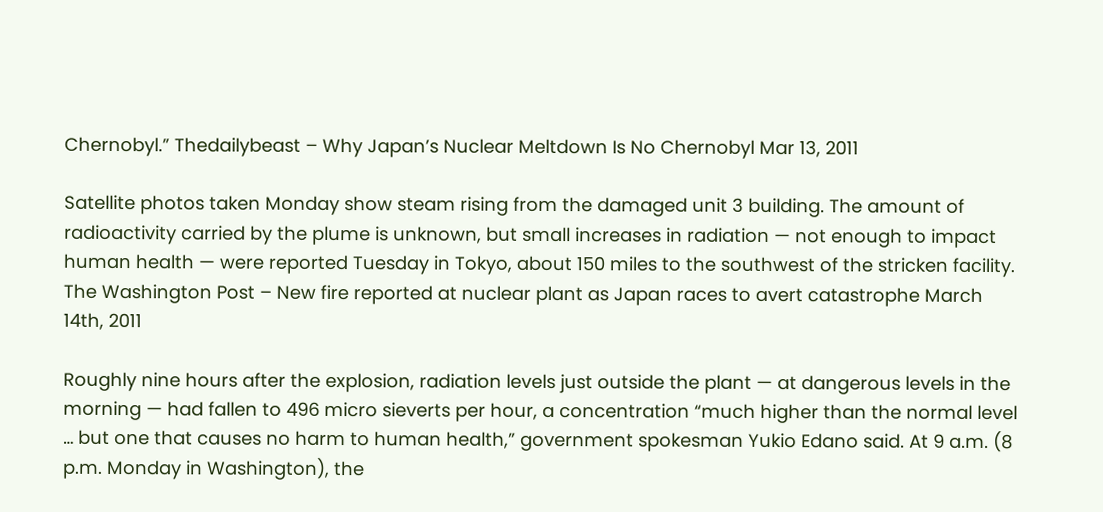Chernobyl.” Thedailybeast – Why Japan’s Nuclear Meltdown Is No Chernobyl Mar 13, 2011

Satellite photos taken Monday show steam rising from the damaged unit 3 building. The amount of radioactivity carried by the plume is unknown, but small increases in radiation — not enough to impact human health — were reported Tuesday in Tokyo, about 150 miles to the southwest of the stricken facility. The Washington Post – New fire reported at nuclear plant as Japan races to avert catastrophe March 14th, 2011

Roughly nine hours after the explosion, radiation levels just outside the plant — at dangerous levels in the morning — had fallen to 496 micro sieverts per hour, a concentration “much higher than the normal level … but one that causes no harm to human health,” government spokesman Yukio Edano said. At 9 a.m. (8 p.m. Monday in Washington), the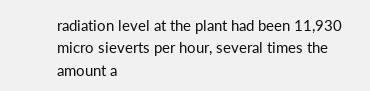radiation level at the plant had been 11,930 micro sieverts per hour, several times the amount a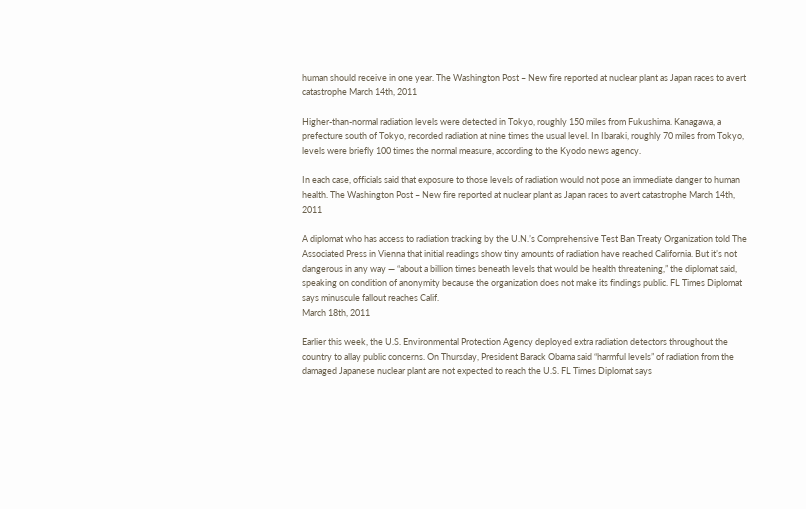human should receive in one year. The Washington Post – New fire reported at nuclear plant as Japan races to avert catastrophe March 14th, 2011

Higher-than-normal radiation levels were detected in Tokyo, roughly 150 miles from Fukushima. Kanagawa, a prefecture south of Tokyo, recorded radiation at nine times the usual level. In Ibaraki, roughly 70 miles from Tokyo, levels were briefly 100 times the normal measure, according to the Kyodo news agency.

In each case, officials said that exposure to those levels of radiation would not pose an immediate danger to human health. The Washington Post – New fire reported at nuclear plant as Japan races to avert catastrophe March 14th, 2011

A diplomat who has access to radiation tracking by the U.N.’s Comprehensive Test Ban Treaty Organization told The Associated Press in Vienna that initial readings show tiny amounts of radiation have reached California. But it’s not dangerous in any way — “about a billion times beneath levels that would be health threatening,” the diplomat said, speaking on condition of anonymity because the organization does not make its findings public. FL Times Diplomat says minuscule fallout reaches Calif.
March 18th, 2011

Earlier this week, the U.S. Environmental Protection Agency deployed extra radiation detectors throughout the country to allay public concerns. On Thursday, President Barack Obama said “harmful levels” of radiation from the damaged Japanese nuclear plant are not expected to reach the U.S. FL Times Diplomat says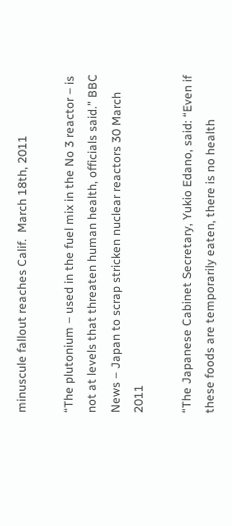minuscule fallout reaches Calif.  March 18th, 2011

“The plutonium – used in the fuel mix in the No 3 reactor – is not at levels that threaten human health, officials said.” BBC News – Japan to scrap stricken nuclear reactors 30 March 2011

“The Japanese Cabinet Secretary, Yukio Edano, said: “Even if these foods are temporarily eaten, there is no health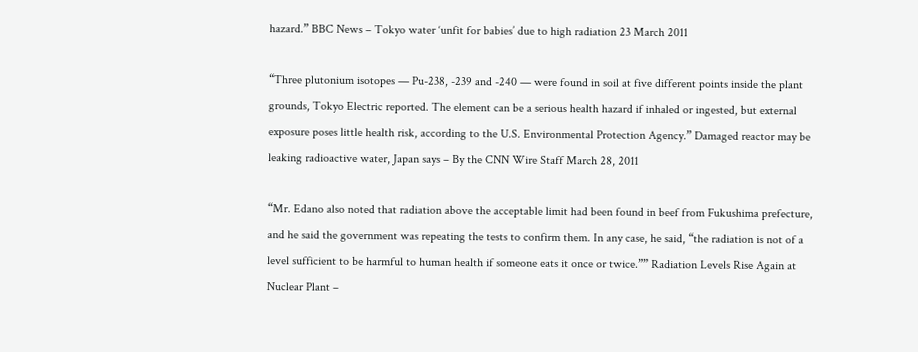hazard.” BBC News – Tokyo water ‘unfit for babies’ due to high radiation 23 March 2011

“Three plutonium isotopes — Pu-238, -239 and -240 — were found in soil at five different points inside the plant grounds, Tokyo Electric reported. The element can be a serious health hazard if inhaled or ingested, but external exposure poses little health risk, according to the U.S. Environmental Protection Agency.” Damaged reactor may be leaking radioactive water, Japan says – By the CNN Wire Staff March 28, 2011

“Mr. Edano also noted that radiation above the acceptable limit had been found in beef from Fukushima prefecture, and he said the government was repeating the tests to confirm them. In any case, he said, “the radiation is not of a level sufficient to be harmful to human health if someone eats it once or twice.”” Radiation Levels Rise Again at Nuclear Plant –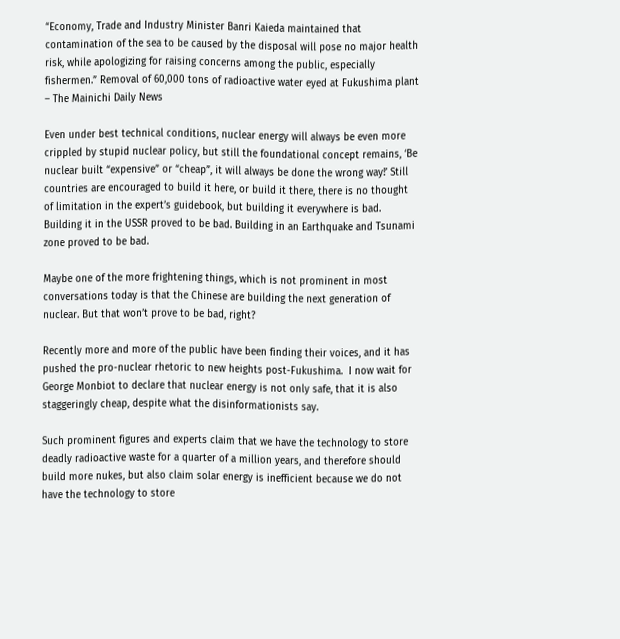“Economy, Trade and Industry Minister Banri Kaieda maintained that contamination of the sea to be caused by the disposal will pose no major health risk, while apologizing for raising concerns among the public, especially fishermen.” Removal of 60,000 tons of radioactive water eyed at Fukushima plant – The Mainichi Daily News

Even under best technical conditions, nuclear energy will always be even more crippled by stupid nuclear policy, but still the foundational concept remains, ‘Be nuclear built “expensive” or “cheap”, it will always be done the wrong way!’ Still countries are encouraged to build it here, or build it there, there is no thought of limitation in the expert’s guidebook, but building it everywhere is bad. Building it in the USSR proved to be bad. Building in an Earthquake and Tsunami zone proved to be bad.

Maybe one of the more frightening things, which is not prominent in most conversations today is that the Chinese are building the next generation of nuclear. But that won’t prove to be bad, right?

Recently more and more of the public have been finding their voices, and it has pushed the pro-nuclear rhetoric to new heights post-Fukushima.  I now wait for George Monbiot to declare that nuclear energy is not only safe, that it is also staggeringly cheap, despite what the disinformationists say.

Such prominent figures and experts claim that we have the technology to store deadly radioactive waste for a quarter of a million years, and therefore should build more nukes, but also claim solar energy is inefficient because we do not have the technology to store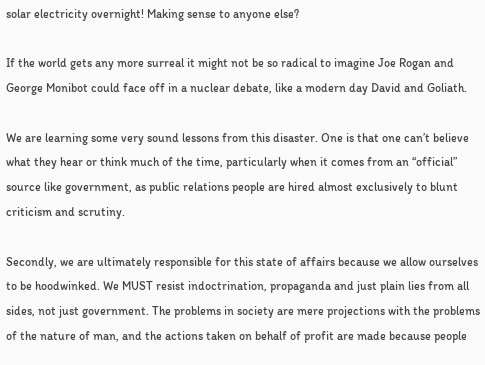solar electricity overnight! Making sense to anyone else?

If the world gets any more surreal it might not be so radical to imagine Joe Rogan and George Monibot could face off in a nuclear debate, like a modern day David and Goliath.

We are learning some very sound lessons from this disaster. One is that one can’t believe what they hear or think much of the time, particularly when it comes from an “official” source like government, as public relations people are hired almost exclusively to blunt criticism and scrutiny.

Secondly, we are ultimately responsible for this state of affairs because we allow ourselves to be hoodwinked. We MUST resist indoctrination, propaganda and just plain lies from all sides, not just government. The problems in society are mere projections with the problems of the nature of man, and the actions taken on behalf of profit are made because people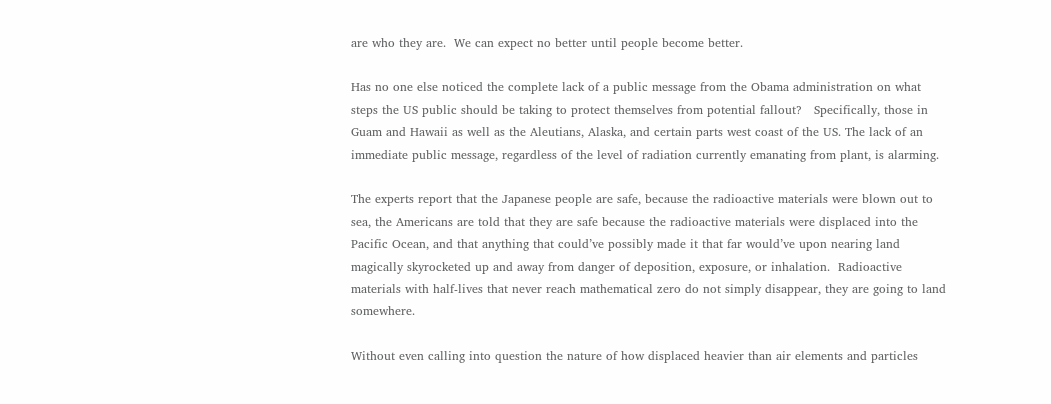are who they are.  We can expect no better until people become better.

Has no one else noticed the complete lack of a public message from the Obama administration on what steps the US public should be taking to protect themselves from potential fallout?   Specifically, those in Guam and Hawaii as well as the Aleutians, Alaska, and certain parts west coast of the US. The lack of an immediate public message, regardless of the level of radiation currently emanating from plant, is alarming.

The experts report that the Japanese people are safe, because the radioactive materials were blown out to sea, the Americans are told that they are safe because the radioactive materials were displaced into the Pacific Ocean, and that anything that could’ve possibly made it that far would’ve upon nearing land magically skyrocketed up and away from danger of deposition, exposure, or inhalation.  Radioactive materials with half-lives that never reach mathematical zero do not simply disappear, they are going to land somewhere.

Without even calling into question the nature of how displaced heavier than air elements and particles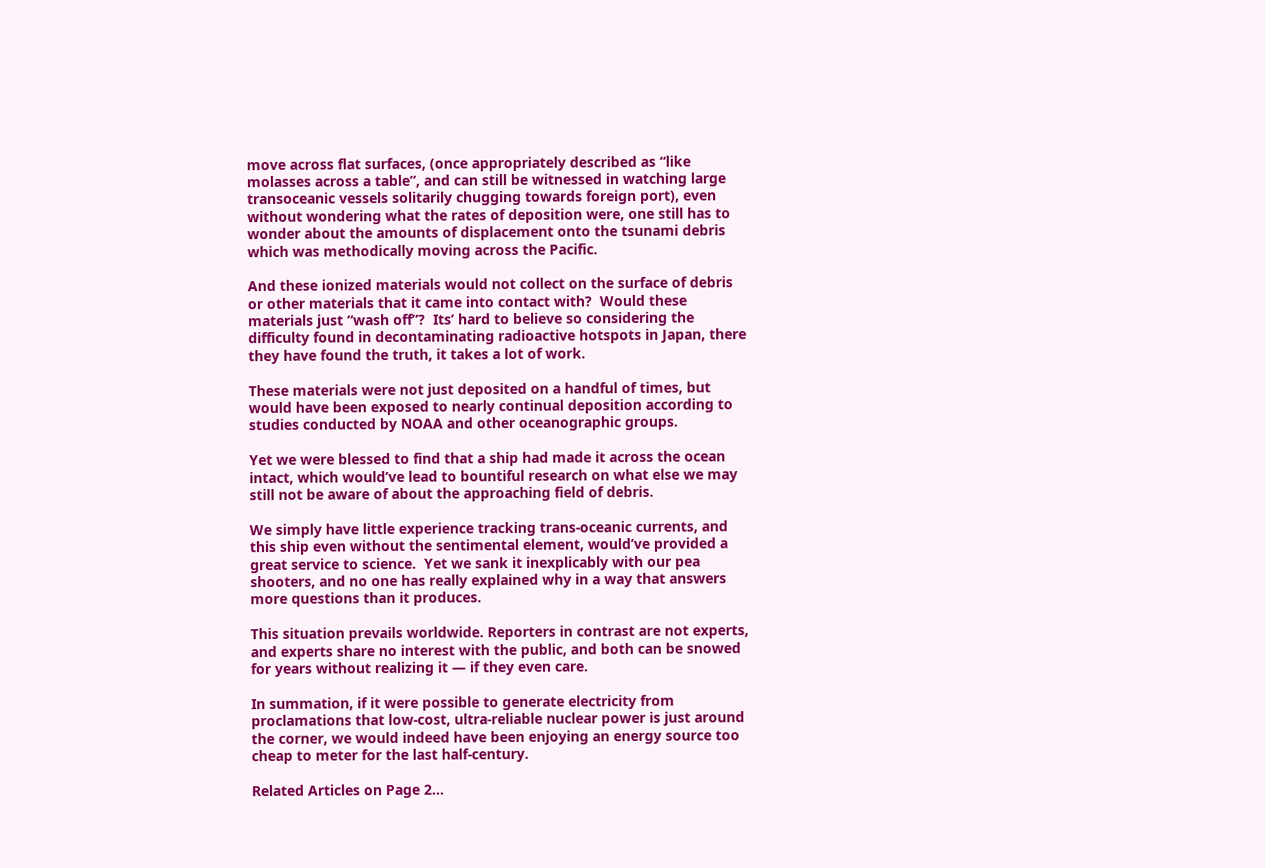move across flat surfaces, (once appropriately described as “like molasses across a table”, and can still be witnessed in watching large transoceanic vessels solitarily chugging towards foreign port), even without wondering what the rates of deposition were, one still has to wonder about the amounts of displacement onto the tsunami debris which was methodically moving across the Pacific.

And these ionized materials would not collect on the surface of debris or other materials that it came into contact with?  Would these materials just “wash off”?  Its’ hard to believe so considering the difficulty found in decontaminating radioactive hotspots in Japan, there they have found the truth, it takes a lot of work.

These materials were not just deposited on a handful of times, but would have been exposed to nearly continual deposition according to studies conducted by NOAA and other oceanographic groups.

Yet we were blessed to find that a ship had made it across the ocean intact, which would’ve lead to bountiful research on what else we may still not be aware of about the approaching field of debris.

We simply have little experience tracking trans-oceanic currents, and this ship even without the sentimental element, would’ve provided a great service to science.  Yet we sank it inexplicably with our pea shooters, and no one has really explained why in a way that answers more questions than it produces.

This situation prevails worldwide. Reporters in contrast are not experts, and experts share no interest with the public, and both can be snowed for years without realizing it — if they even care.

In summation, if it were possible to generate electricity from proclamations that low-cost, ultra-reliable nuclear power is just around the corner, we would indeed have been enjoying an energy source too cheap to meter for the last half-century.

Related Articles on Page 2…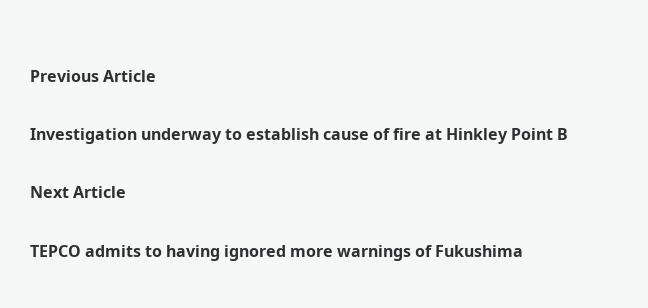Previous Article

Investigation underway to establish cause of fire at Hinkley Point B

Next Article

TEPCO admits to having ignored more warnings of Fukushima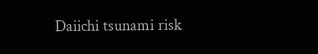Daiichi tsunami risk